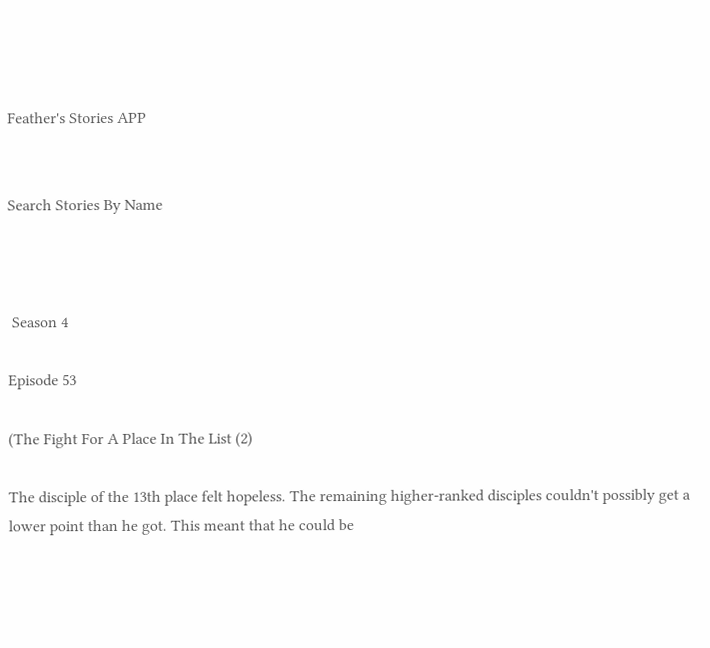Feather's Stories APP


Search Stories By Name



 Season 4

Episode 53

(The Fight For A Place In The List (2)

The disciple of the 13th place felt hopeless. The remaining higher-ranked disciples couldn't possibly get a lower point than he got. This meant that he could be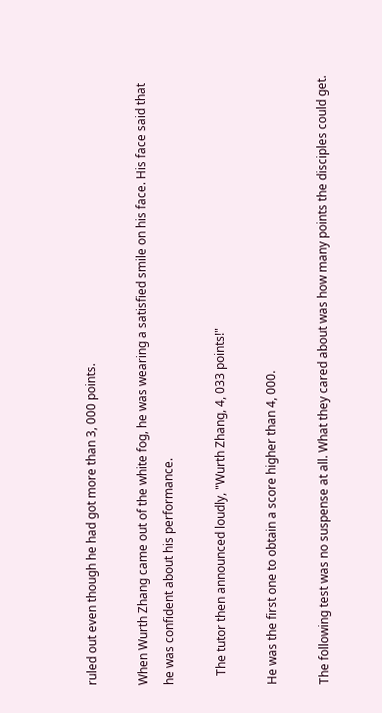ruled out even though he had got more than 3, 000 points.

When Wurth Zhang came out of the white fog, he was wearing a satisfied smile on his face. His face said that he was confident about his performance.

   The tutor then announced loudly, "Wurth Zhang, 4, 033 points!"

He was the first one to obtain a score higher than 4, 000.

The following test was no suspense at all. What they cared about was how many points the disciples could get.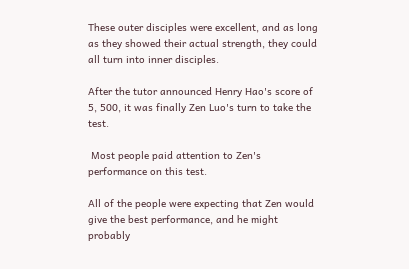These outer disciples were excellent, and as long as they showed their actual strength, they could all turn into inner disciples.

After the tutor announced Henry Hao's score of 5, 500, it was finally Zen Luo's turn to take the test.

 Most people paid attention to Zen's performance on this test.

All of the people were expecting that Zen would give the best performance, and he might probably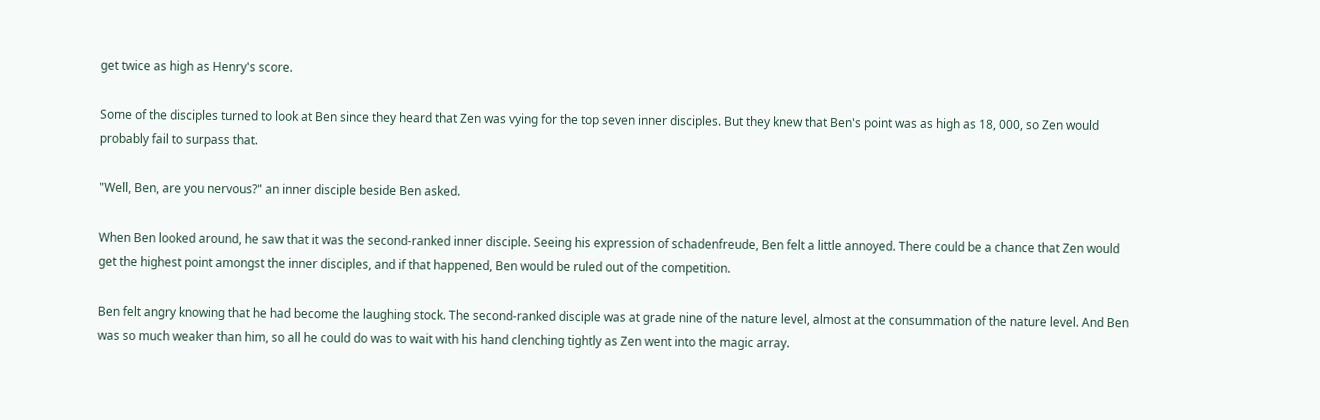get twice as high as Henry's score.

Some of the disciples turned to look at Ben since they heard that Zen was vying for the top seven inner disciples. But they knew that Ben's point was as high as 18, 000, so Zen would probably fail to surpass that.

"Well, Ben, are you nervous?" an inner disciple beside Ben asked.

When Ben looked around, he saw that it was the second-ranked inner disciple. Seeing his expression of schadenfreude, Ben felt a little annoyed. There could be a chance that Zen would get the highest point amongst the inner disciples, and if that happened, Ben would be ruled out of the competition.

Ben felt angry knowing that he had become the laughing stock. The second-ranked disciple was at grade nine of the nature level, almost at the consummation of the nature level. And Ben was so much weaker than him, so all he could do was to wait with his hand clenching tightly as Zen went into the magic array.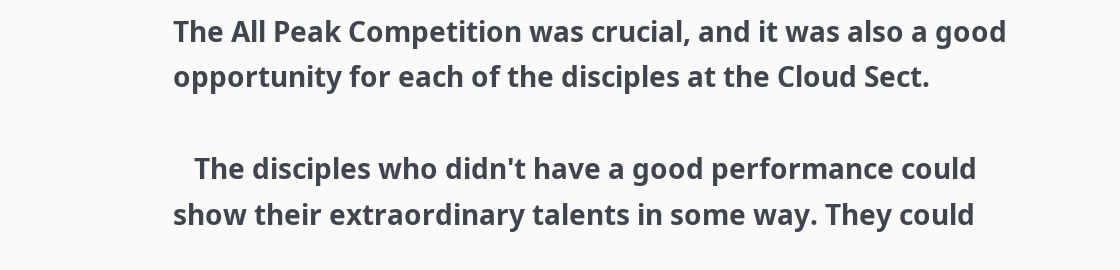The All Peak Competition was crucial, and it was also a good opportunity for each of the disciples at the Cloud Sect.

   The disciples who didn't have a good performance could show their extraordinary talents in some way. They could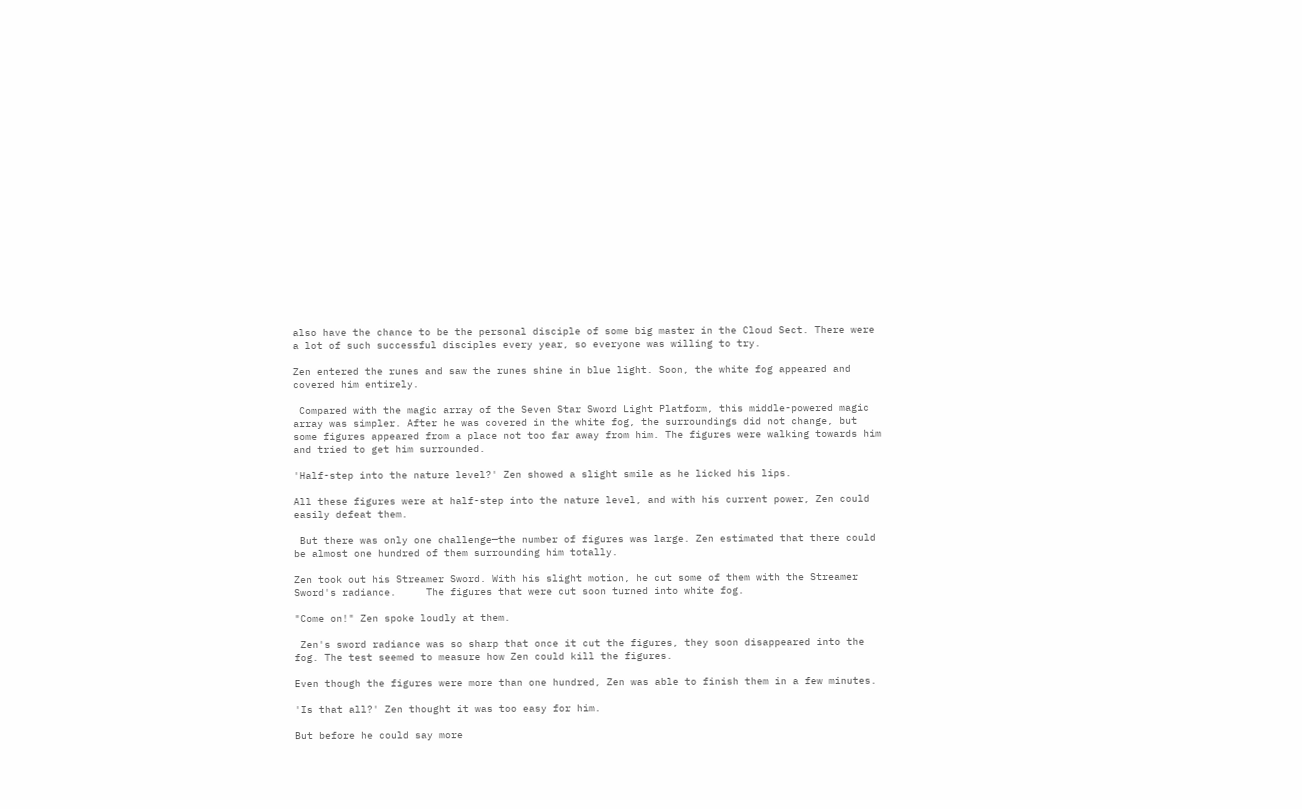also have the chance to be the personal disciple of some big master in the Cloud Sect. There were a lot of such successful disciples every year, so everyone was willing to try.

Zen entered the runes and saw the runes shine in blue light. Soon, the white fog appeared and covered him entirely.

 Compared with the magic array of the Seven Star Sword Light Platform, this middle-powered magic array was simpler. After he was covered in the white fog, the surroundings did not change, but some figures appeared from a place not too far away from him. The figures were walking towards him and tried to get him surrounded.

'Half-step into the nature level?' Zen showed a slight smile as he licked his lips.

All these figures were at half-step into the nature level, and with his current power, Zen could easily defeat them.

 But there was only one challenge—the number of figures was large. Zen estimated that there could be almost one hundred of them surrounding him totally.

Zen took out his Streamer Sword. With his slight motion, he cut some of them with the Streamer Sword's radiance.     The figures that were cut soon turned into white fog.

"Come on!" Zen spoke loudly at them.

 Zen's sword radiance was so sharp that once it cut the figures, they soon disappeared into the fog. The test seemed to measure how Zen could kill the figures.

Even though the figures were more than one hundred, Zen was able to finish them in a few minutes.

'Is that all?' Zen thought it was too easy for him.

But before he could say more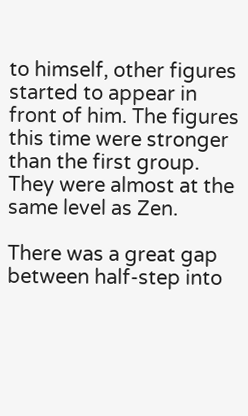to himself, other figures started to appear in front of him. The figures this time were stronger than the first group. They were almost at the same level as Zen.

There was a great gap between half-step into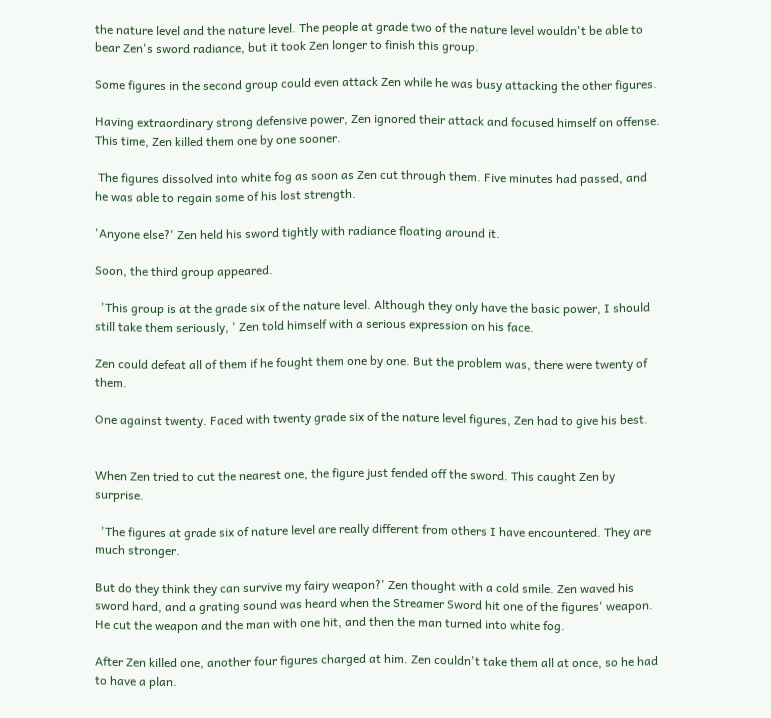the nature level and the nature level. The people at grade two of the nature level wouldn't be able to bear Zen's sword radiance, but it took Zen longer to finish this group.

Some figures in the second group could even attack Zen while he was busy attacking the other figures.

Having extraordinary strong defensive power, Zen ignored their attack and focused himself on offense. This time, Zen killed them one by one sooner.

 The figures dissolved into white fog as soon as Zen cut through them. Five minutes had passed, and he was able to regain some of his lost strength.

'Anyone else?' Zen held his sword tightly with radiance floating around it.

Soon, the third group appeared.

  'This group is at the grade six of the nature level. Although they only have the basic power, I should still take them seriously, ' Zen told himself with a serious expression on his face.

Zen could defeat all of them if he fought them one by one. But the problem was, there were twenty of them.

One against twenty. Faced with twenty grade six of the nature level figures, Zen had to give his best.


When Zen tried to cut the nearest one, the figure just fended off the sword. This caught Zen by surprise.

  'The figures at grade six of nature level are really different from others I have encountered. They are much stronger.

But do they think they can survive my fairy weapon?' Zen thought with a cold smile. Zen waved his sword hard, and a grating sound was heard when the Streamer Sword hit one of the figures' weapon. He cut the weapon and the man with one hit, and then the man turned into white fog.

After Zen killed one, another four figures charged at him. Zen couldn't take them all at once, so he had to have a plan.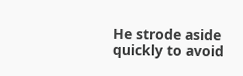He strode aside quickly to avoid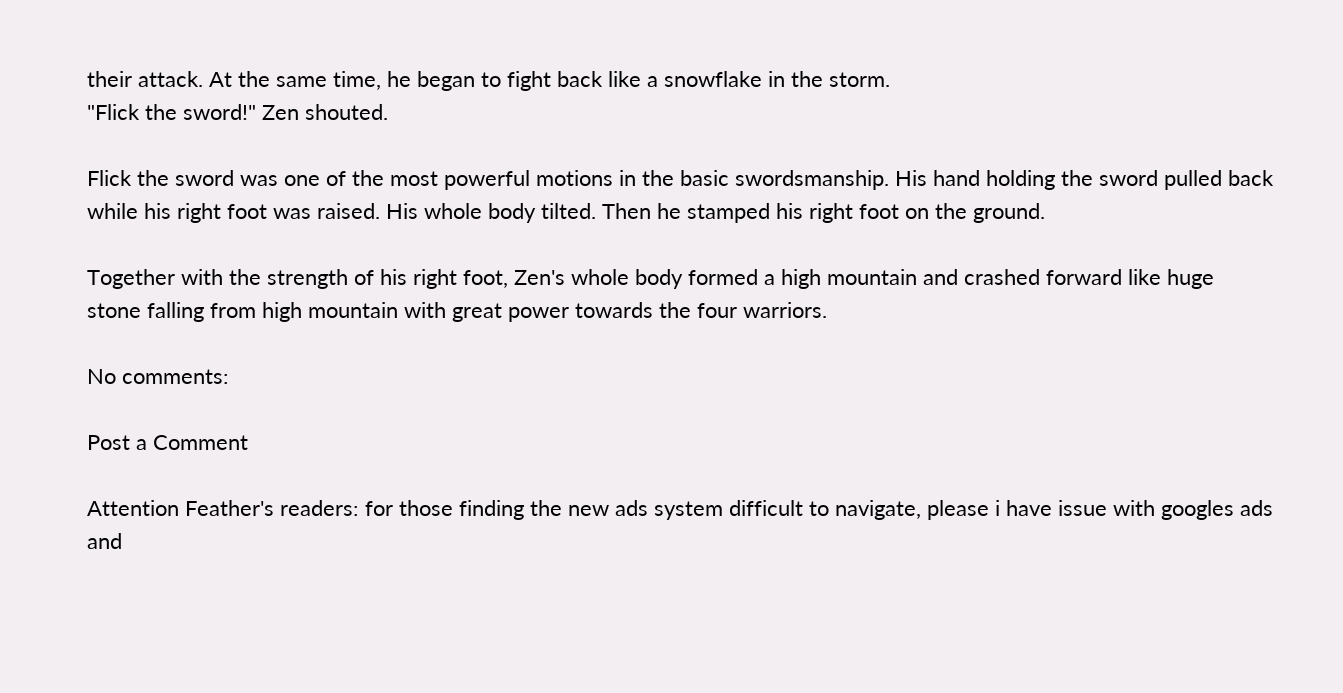their attack. At the same time, he began to fight back like a snowflake in the storm.
"Flick the sword!" Zen shouted.

Flick the sword was one of the most powerful motions in the basic swordsmanship. His hand holding the sword pulled back while his right foot was raised. His whole body tilted. Then he stamped his right foot on the ground.

Together with the strength of his right foot, Zen's whole body formed a high mountain and crashed forward like huge stone falling from high mountain with great power towards the four warriors.

No comments:

Post a Comment

Attention Feather's readers: for those finding the new ads system difficult to navigate, please i have issue with googles ads and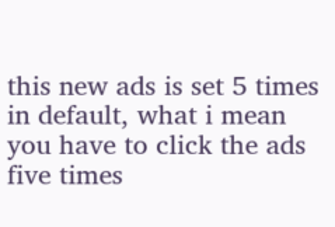this new ads is set 5 times in default, what i mean you have to click the ads five times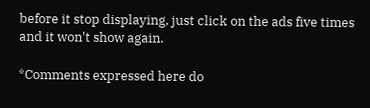before it stop displaying, just click on the ads five times and it won't show again.

*Comments expressed here do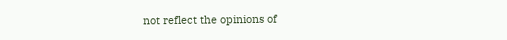not reflect the opinions of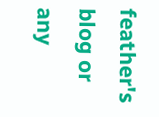feather's blog or any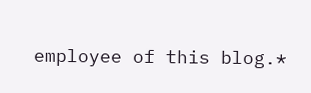employee of this blog.*